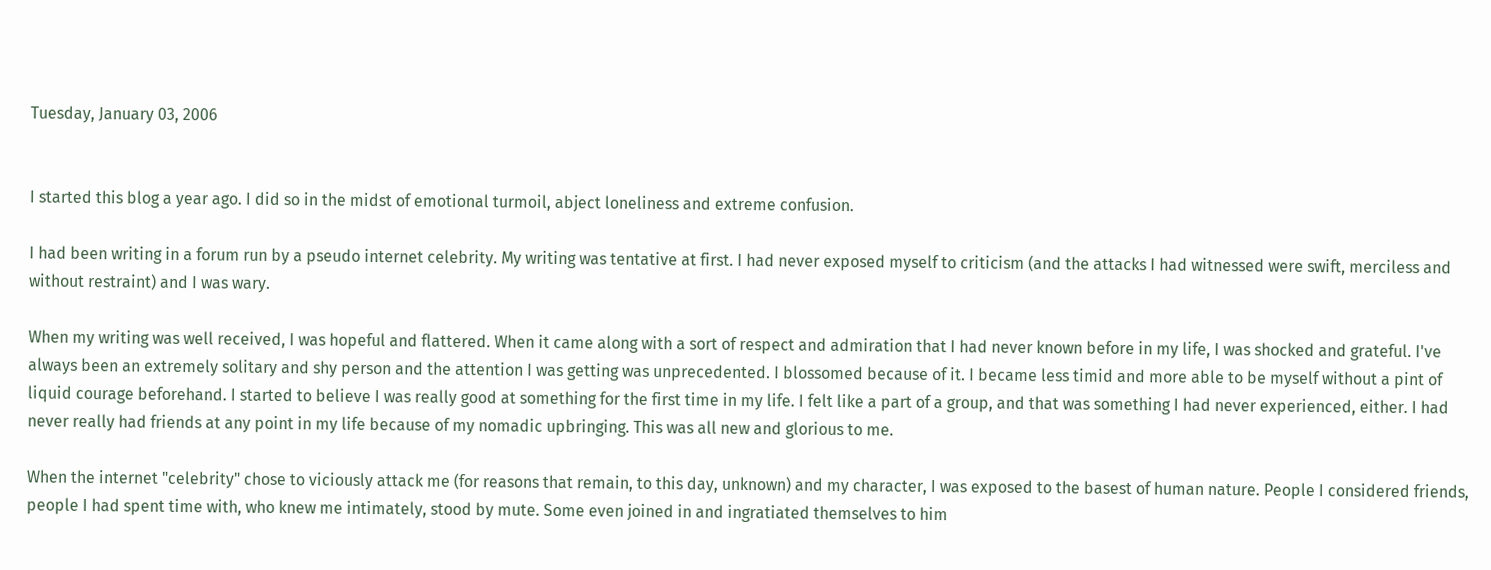Tuesday, January 03, 2006


I started this blog a year ago. I did so in the midst of emotional turmoil, abject loneliness and extreme confusion.

I had been writing in a forum run by a pseudo internet celebrity. My writing was tentative at first. I had never exposed myself to criticism (and the attacks I had witnessed were swift, merciless and without restraint) and I was wary.

When my writing was well received, I was hopeful and flattered. When it came along with a sort of respect and admiration that I had never known before in my life, I was shocked and grateful. I've always been an extremely solitary and shy person and the attention I was getting was unprecedented. I blossomed because of it. I became less timid and more able to be myself without a pint of liquid courage beforehand. I started to believe I was really good at something for the first time in my life. I felt like a part of a group, and that was something I had never experienced, either. I had never really had friends at any point in my life because of my nomadic upbringing. This was all new and glorious to me.

When the internet "celebrity" chose to viciously attack me (for reasons that remain, to this day, unknown) and my character, I was exposed to the basest of human nature. People I considered friends, people I had spent time with, who knew me intimately, stood by mute. Some even joined in and ingratiated themselves to him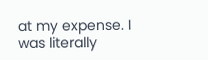at my expense. I was literally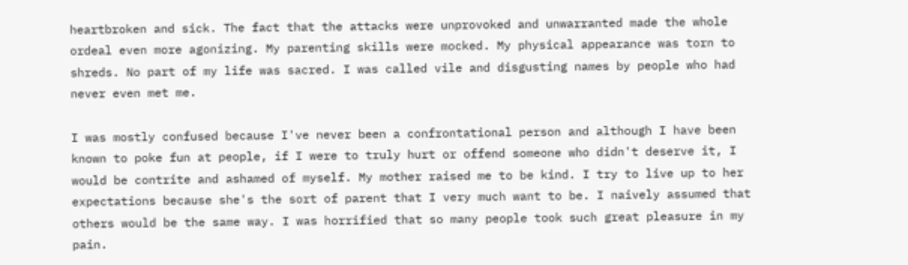heartbroken and sick. The fact that the attacks were unprovoked and unwarranted made the whole ordeal even more agonizing. My parenting skills were mocked. My physical appearance was torn to shreds. No part of my life was sacred. I was called vile and disgusting names by people who had never even met me.

I was mostly confused because I've never been a confrontational person and although I have been known to poke fun at people, if I were to truly hurt or offend someone who didn't deserve it, I would be contrite and ashamed of myself. My mother raised me to be kind. I try to live up to her expectations because she's the sort of parent that I very much want to be. I naively assumed that others would be the same way. I was horrified that so many people took such great pleasure in my pain.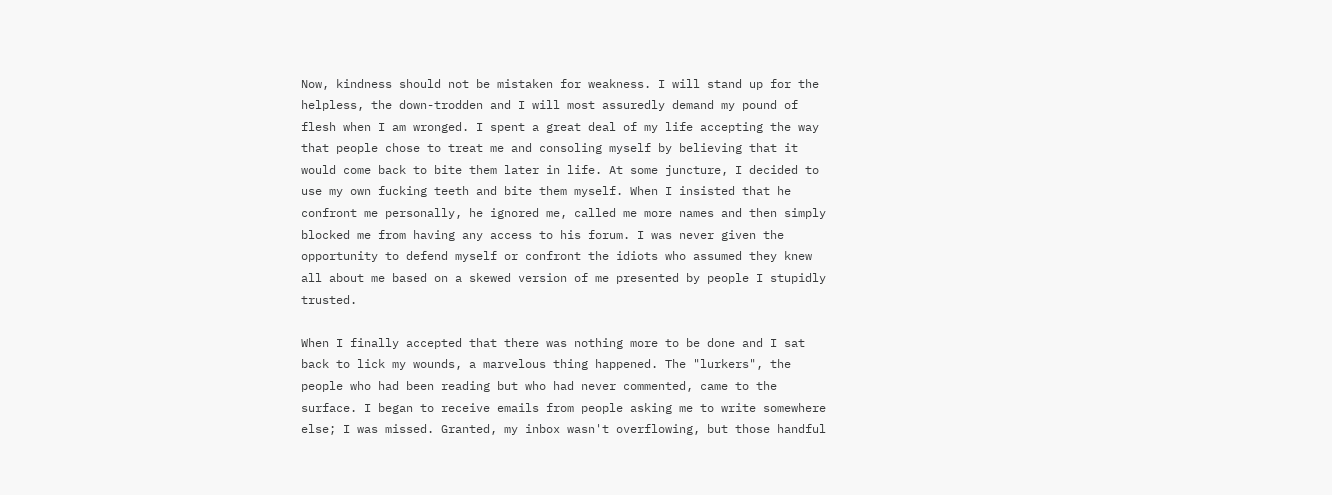Now, kindness should not be mistaken for weakness. I will stand up for the helpless, the down-trodden and I will most assuredly demand my pound of flesh when I am wronged. I spent a great deal of my life accepting the way that people chose to treat me and consoling myself by believing that it would come back to bite them later in life. At some juncture, I decided to use my own fucking teeth and bite them myself. When I insisted that he confront me personally, he ignored me, called me more names and then simply blocked me from having any access to his forum. I was never given the opportunity to defend myself or confront the idiots who assumed they knew all about me based on a skewed version of me presented by people I stupidly trusted.

When I finally accepted that there was nothing more to be done and I sat back to lick my wounds, a marvelous thing happened. The "lurkers", the people who had been reading but who had never commented, came to the surface. I began to receive emails from people asking me to write somewhere else; I was missed. Granted, my inbox wasn't overflowing, but those handful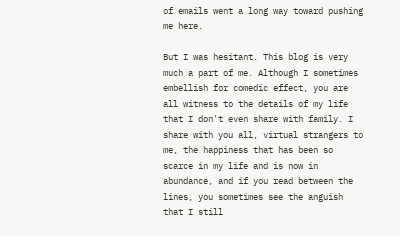of emails went a long way toward pushing me here.

But I was hesitant. This blog is very much a part of me. Although I sometimes embellish for comedic effect, you are all witness to the details of my life that I don't even share with family. I share with you all, virtual strangers to me, the happiness that has been so scarce in my life and is now in abundance, and if you read between the lines, you sometimes see the anguish that I still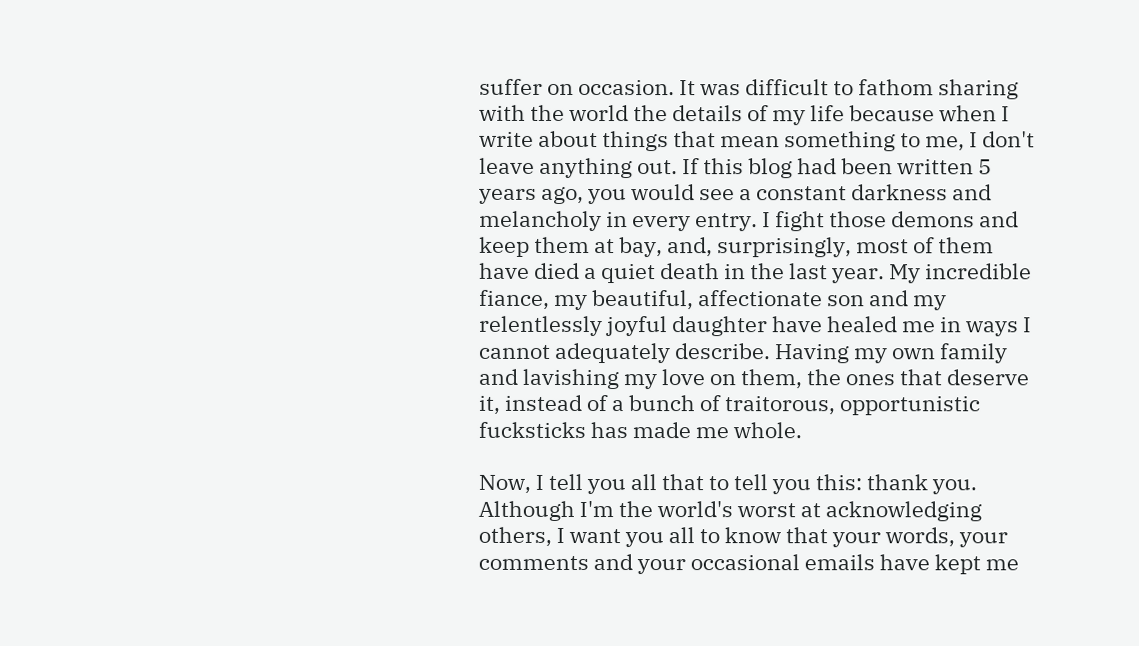suffer on occasion. It was difficult to fathom sharing with the world the details of my life because when I write about things that mean something to me, I don't leave anything out. If this blog had been written 5 years ago, you would see a constant darkness and melancholy in every entry. I fight those demons and keep them at bay, and, surprisingly, most of them have died a quiet death in the last year. My incredible fiance, my beautiful, affectionate son and my relentlessly joyful daughter have healed me in ways I cannot adequately describe. Having my own family and lavishing my love on them, the ones that deserve it, instead of a bunch of traitorous, opportunistic fucksticks has made me whole.

Now, I tell you all that to tell you this: thank you. Although I'm the world's worst at acknowledging others, I want you all to know that your words, your comments and your occasional emails have kept me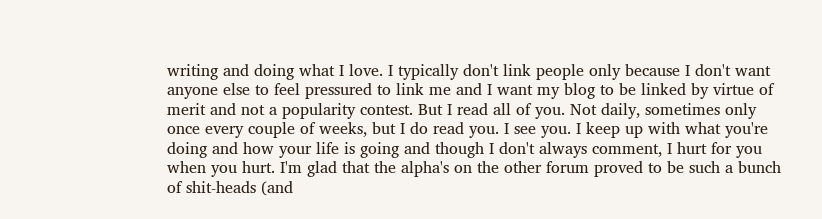writing and doing what I love. I typically don't link people only because I don't want anyone else to feel pressured to link me and I want my blog to be linked by virtue of merit and not a popularity contest. But I read all of you. Not daily, sometimes only once every couple of weeks, but I do read you. I see you. I keep up with what you're doing and how your life is going and though I don't always comment, I hurt for you when you hurt. I'm glad that the alpha's on the other forum proved to be such a bunch of shit-heads (and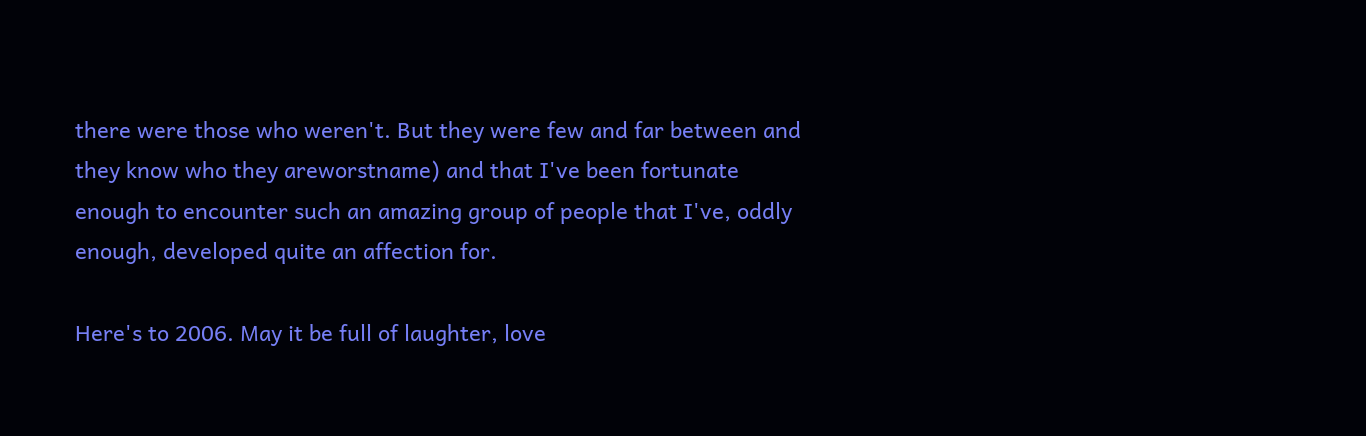there were those who weren't. But they were few and far between and they know who they areworstname) and that I've been fortunate enough to encounter such an amazing group of people that I've, oddly enough, developed quite an affection for.

Here's to 2006. May it be full of laughter, love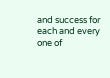and success for each and every one of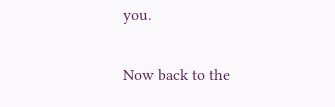you.

Now back to the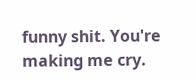funny shit. You're making me cry.